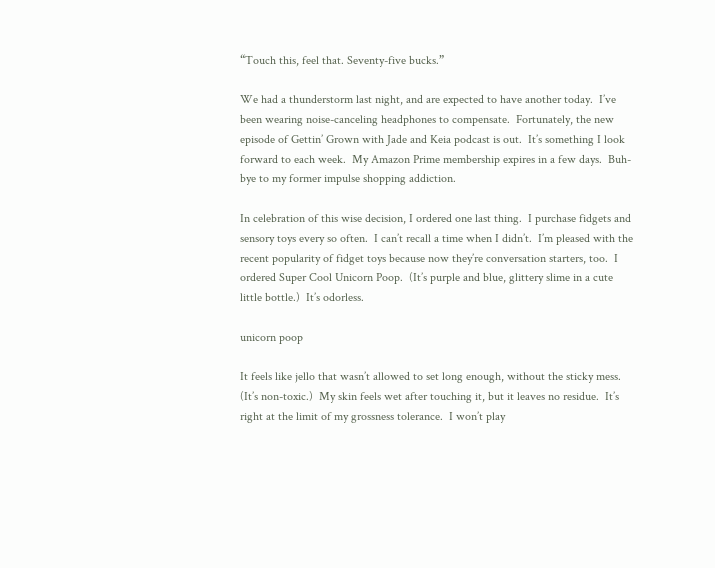“Touch this, feel that. Seventy-five bucks.”

We had a thunderstorm last night, and are expected to have another today.  I’ve been wearing noise-canceling headphones to compensate.  Fortunately, the new episode of Gettin’ Grown with Jade and Keia podcast is out.  It’s something I look forward to each week.  My Amazon Prime membership expires in a few days.  Buh-bye to my former impulse shopping addiction.

In celebration of this wise decision, I ordered one last thing.  I purchase fidgets and sensory toys every so often.  I can’t recall a time when I didn’t.  I’m pleased with the recent popularity of fidget toys because now they’re conversation starters, too.  I ordered Super Cool Unicorn Poop.  (It’s purple and blue, glittery slime in a cute little bottle.)  It’s odorless.

unicorn poop

It feels like jello that wasn’t allowed to set long enough, without the sticky mess.  (It’s non-toxic.)  My skin feels wet after touching it, but it leaves no residue.  It’s right at the limit of my grossness tolerance.  I won’t play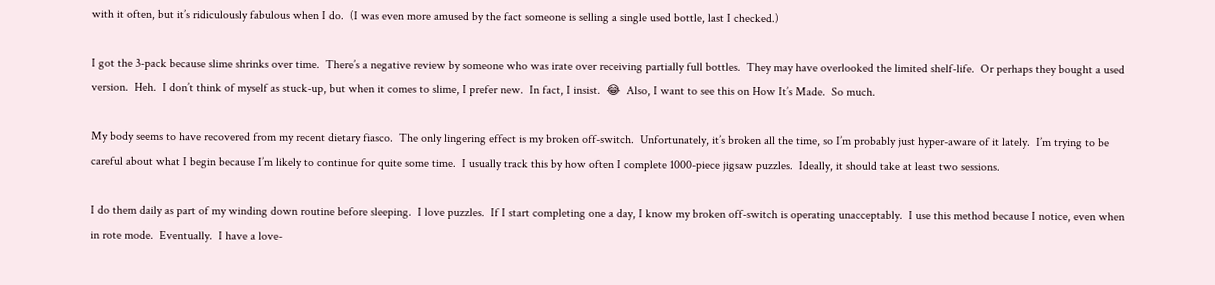with it often, but it’s ridiculously fabulous when I do.  (I was even more amused by the fact someone is selling a single used bottle, last I checked.)

I got the 3-pack because slime shrinks over time.  There’s a negative review by someone who was irate over receiving partially full bottles.  They may have overlooked the limited shelf-life.  Or perhaps they bought a used version.  Heh.  I don’t think of myself as stuck-up, but when it comes to slime, I prefer new.  In fact, I insist.  😂  Also, I want to see this on How It’s Made.  So much.

My body seems to have recovered from my recent dietary fiasco.  The only lingering effect is my broken off-switch.  Unfortunately, it’s broken all the time, so I’m probably just hyper-aware of it lately.  I’m trying to be careful about what I begin because I’m likely to continue for quite some time.  I usually track this by how often I complete 1000-piece jigsaw puzzles.  Ideally, it should take at least two sessions.

I do them daily as part of my winding down routine before sleeping.  I love puzzles.  If I start completing one a day, I know my broken off-switch is operating unacceptably.  I use this method because I notice, even when in rote mode.  Eventually.  I have a love-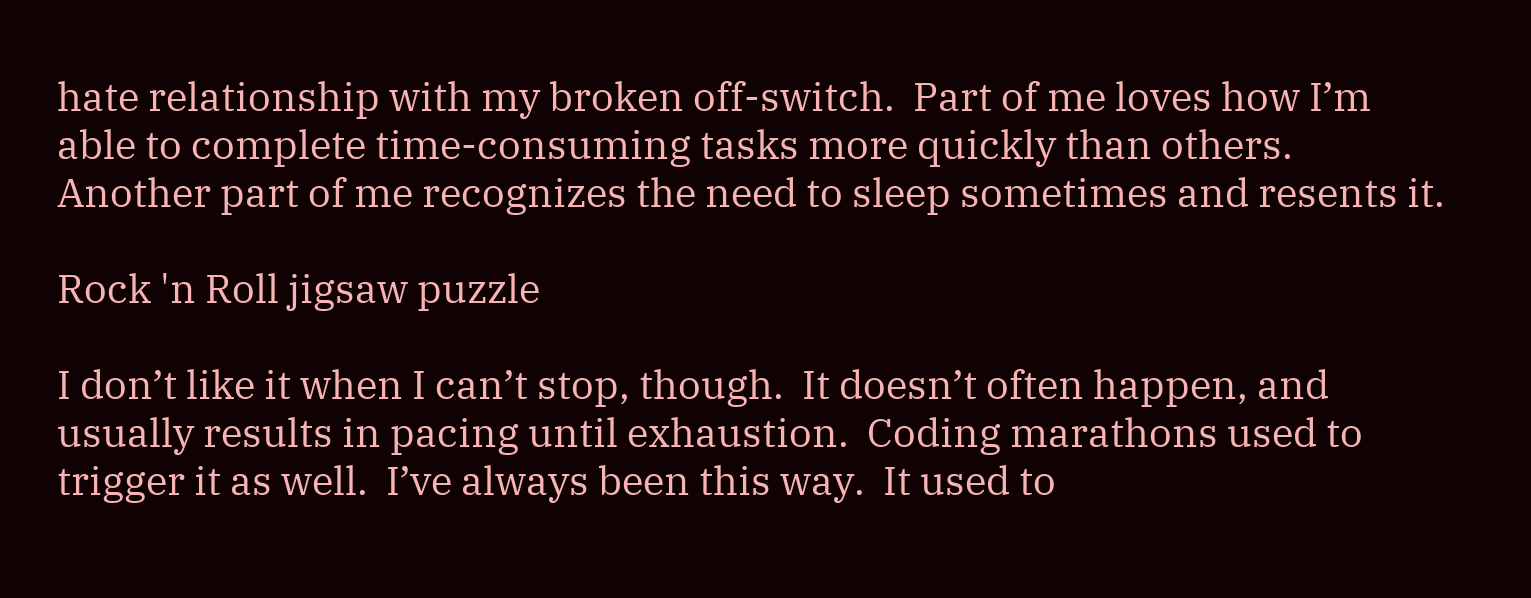hate relationship with my broken off-switch.  Part of me loves how I’m able to complete time-consuming tasks more quickly than others.  Another part of me recognizes the need to sleep sometimes and resents it.

Rock 'n Roll jigsaw puzzle

I don’t like it when I can’t stop, though.  It doesn’t often happen, and usually results in pacing until exhaustion.  Coding marathons used to trigger it as well.  I’ve always been this way.  It used to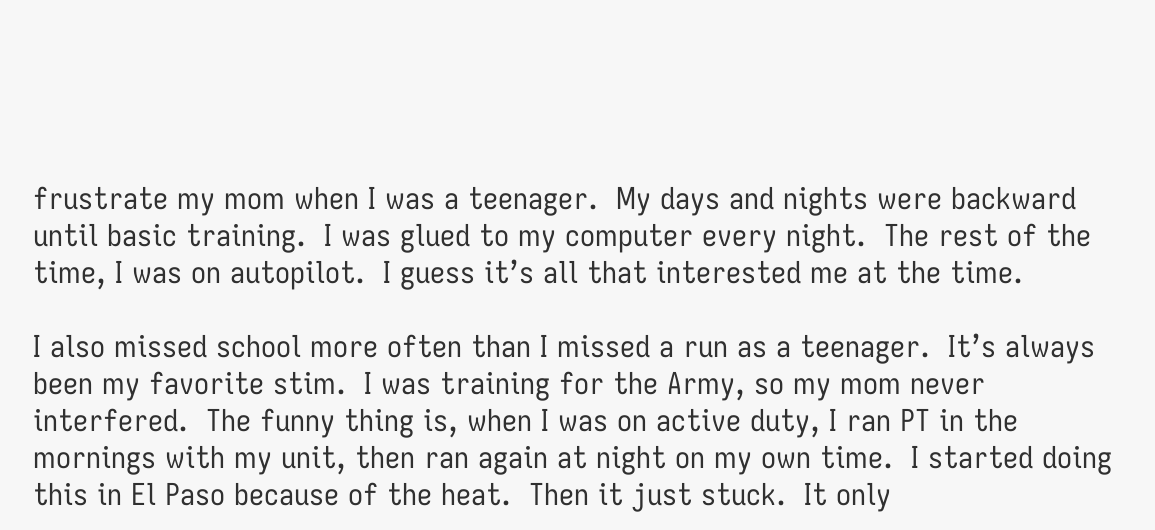frustrate my mom when I was a teenager.  My days and nights were backward until basic training.  I was glued to my computer every night.  The rest of the time, I was on autopilot.  I guess it’s all that interested me at the time.

I also missed school more often than I missed a run as a teenager.  It’s always been my favorite stim.  I was training for the Army, so my mom never interfered.  The funny thing is, when I was on active duty, I ran PT in the mornings with my unit, then ran again at night on my own time.  I started doing this in El Paso because of the heat.  Then it just stuck.  It only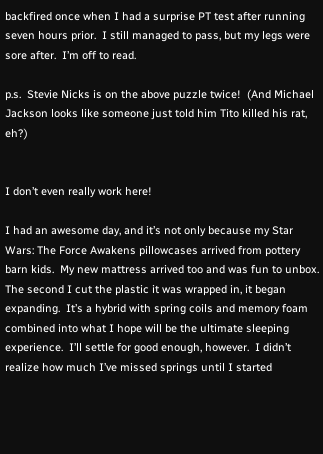backfired once when I had a surprise PT test after running seven hours prior.  I still managed to pass, but my legs were sore after.  I’m off to read.

p.s.  Stevie Nicks is on the above puzzle twice!  (And Michael Jackson looks like someone just told him Tito killed his rat, eh?)


I don’t even really work here!

I had an awesome day, and it’s not only because my Star Wars: The Force Awakens pillowcases arrived from pottery barn kids.  My new mattress arrived too and was fun to unbox.  The second I cut the plastic it was wrapped in, it began expanding.  It’s a hybrid with spring coils and memory foam combined into what I hope will be the ultimate sleeping experience.  I’ll settle for good enough, however.  I didn’t realize how much I’ve missed springs until I started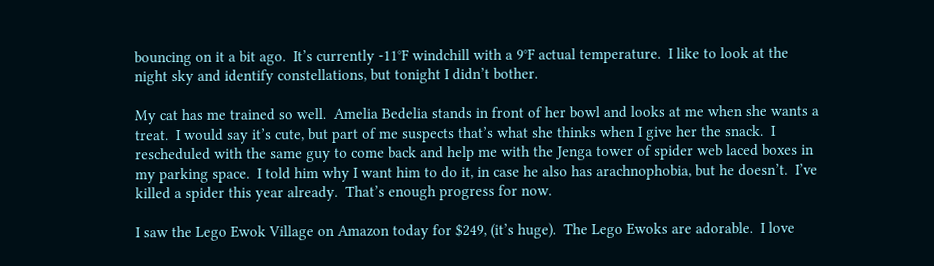bouncing on it a bit ago.  It’s currently -11°F windchill with a 9°F actual temperature.  I like to look at the night sky and identify constellations, but tonight I didn’t bother.

My cat has me trained so well.  Amelia Bedelia stands in front of her bowl and looks at me when she wants a treat.  I would say it’s cute, but part of me suspects that’s what she thinks when I give her the snack.  I rescheduled with the same guy to come back and help me with the Jenga tower of spider web laced boxes in my parking space.  I told him why I want him to do it, in case he also has arachnophobia, but he doesn’t.  I’ve killed a spider this year already.  That’s enough progress for now.

I saw the Lego Ewok Village on Amazon today for $249, (it’s huge).  The Lego Ewoks are adorable.  I love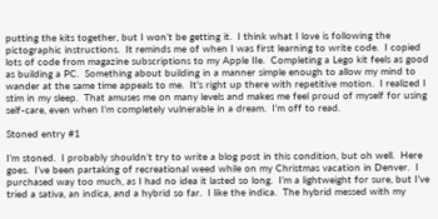putting the kits together, but I won’t be getting it.  I think what I love is following the pictographic instructions.  It reminds me of when I was first learning to write code.  I copied lots of code from magazine subscriptions to my Apple IIe.  Completing a Lego kit feels as good as building a PC.  Something about building in a manner simple enough to allow my mind to wander at the same time appeals to me.  It’s right up there with repetitive motion.  I realized I stim in my sleep.  That amuses me on many levels and makes me feel proud of myself for using self-care, even when I’m completely vulnerable in a dream.  I’m off to read.

Stoned entry #1

I’m stoned.  I probably shouldn’t try to write a blog post in this condition, but oh well.  Here goes.  I’ve been partaking of recreational weed while on my Christmas vacation in Denver.  I purchased way too much, as I had no idea it lasted so long.  I’m a lightweight for sure, but I’ve tried a sativa, an indica, and a hybrid so far.  I like the indica.  The hybrid messed with my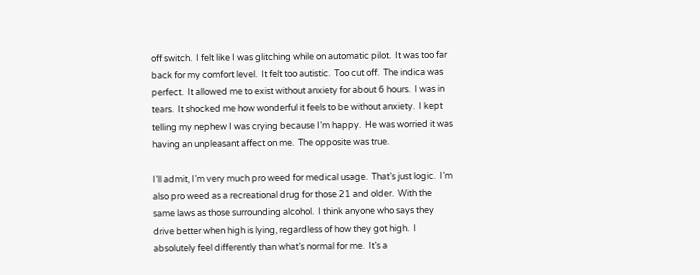off switch.  I felt like I was glitching while on automatic pilot.  It was too far back for my comfort level.  It felt too autistic.  Too cut off.  The indica was perfect.  It allowed me to exist without anxiety for about 6 hours.  I was in tears.  It shocked me how wonderful it feels to be without anxiety.  I kept telling my nephew I was crying because I’m happy.  He was worried it was having an unpleasant affect on me.  The opposite was true.

I’ll admit, I’m very much pro weed for medical usage.  That’s just logic.  I’m also pro weed as a recreational drug for those 21 and older.  With the same laws as those surrounding alcohol.  I think anyone who says they drive better when high is lying, regardless of how they got high.  I absolutely feel differently than what’s normal for me.  It’s a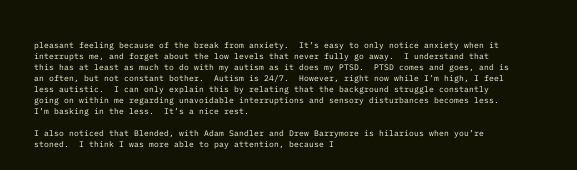pleasant feeling because of the break from anxiety.  It’s easy to only notice anxiety when it interrupts me, and forget about the low levels that never fully go away.  I understand that this has at least as much to do with my autism as it does my PTSD.  PTSD comes and goes, and is an often, but not constant bother.  Autism is 24/7.  However, right now while I’m high, I feel less autistic.  I can only explain this by relating that the background struggle constantly going on within me regarding unavoidable interruptions and sensory disturbances becomes less.  I’m basking in the less.  It’s a nice rest.

I also noticed that Blended, with Adam Sandler and Drew Barrymore is hilarious when you’re stoned.  I think I was more able to pay attention, because I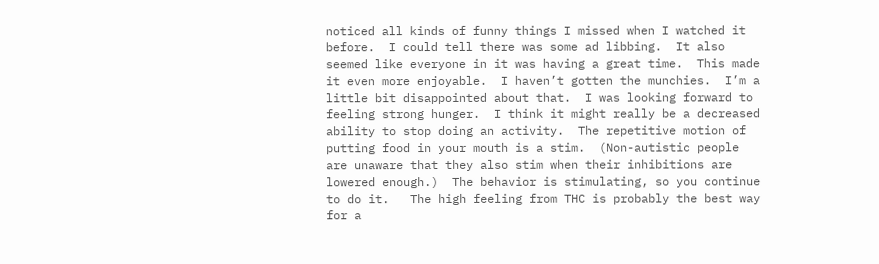noticed all kinds of funny things I missed when I watched it before.  I could tell there was some ad libbing.  It also seemed like everyone in it was having a great time.  This made it even more enjoyable.  I haven’t gotten the munchies.  I’m a little bit disappointed about that.  I was looking forward to feeling strong hunger.  I think it might really be a decreased ability to stop doing an activity.  The repetitive motion of putting food in your mouth is a stim.  (Non-autistic people are unaware that they also stim when their inhibitions are lowered enough.)  The behavior is stimulating, so you continue to do it.   The high feeling from THC is probably the best way for a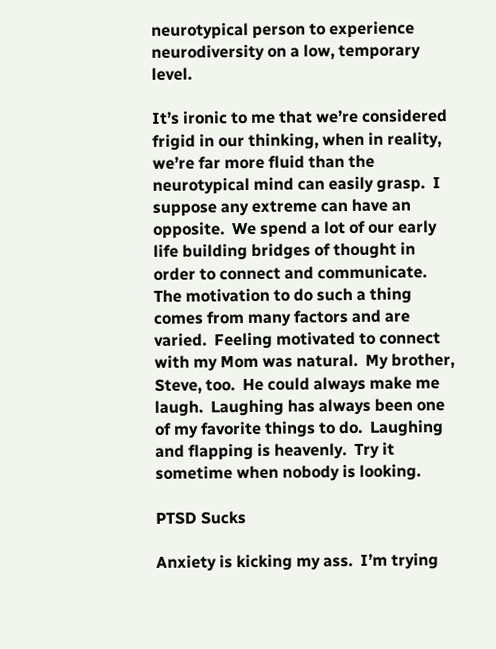neurotypical person to experience neurodiversity on a low, temporary level.

It’s ironic to me that we’re considered frigid in our thinking, when in reality, we’re far more fluid than the neurotypical mind can easily grasp.  I suppose any extreme can have an opposite.  We spend a lot of our early life building bridges of thought in order to connect and communicate.  The motivation to do such a thing comes from many factors and are varied.  Feeling motivated to connect with my Mom was natural.  My brother, Steve, too.  He could always make me laugh.  Laughing has always been one of my favorite things to do.  Laughing and flapping is heavenly.  Try it sometime when nobody is looking.

PTSD Sucks

Anxiety is kicking my ass.  I’m trying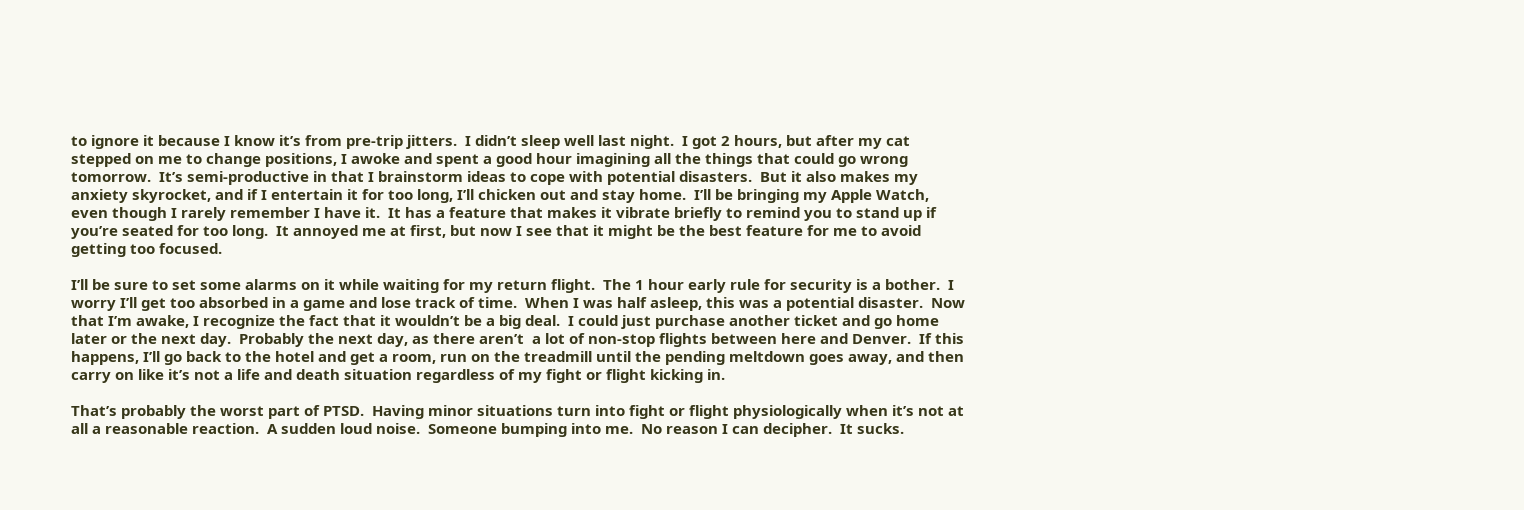to ignore it because I know it’s from pre-trip jitters.  I didn’t sleep well last night.  I got 2 hours, but after my cat stepped on me to change positions, I awoke and spent a good hour imagining all the things that could go wrong tomorrow.  It’s semi-productive in that I brainstorm ideas to cope with potential disasters.  But it also makes my anxiety skyrocket, and if I entertain it for too long, I’ll chicken out and stay home.  I’ll be bringing my Apple Watch, even though I rarely remember I have it.  It has a feature that makes it vibrate briefly to remind you to stand up if you’re seated for too long.  It annoyed me at first, but now I see that it might be the best feature for me to avoid getting too focused.

I’ll be sure to set some alarms on it while waiting for my return flight.  The 1 hour early rule for security is a bother.  I worry I’ll get too absorbed in a game and lose track of time.  When I was half asleep, this was a potential disaster.  Now that I’m awake, I recognize the fact that it wouldn’t be a big deal.  I could just purchase another ticket and go home later or the next day.  Probably the next day, as there aren’t  a lot of non-stop flights between here and Denver.  If this happens, I’ll go back to the hotel and get a room, run on the treadmill until the pending meltdown goes away, and then carry on like it’s not a life and death situation regardless of my fight or flight kicking in.

That’s probably the worst part of PTSD.  Having minor situations turn into fight or flight physiologically when it’s not at all a reasonable reaction.  A sudden loud noise.  Someone bumping into me.  No reason I can decipher.  It sucks.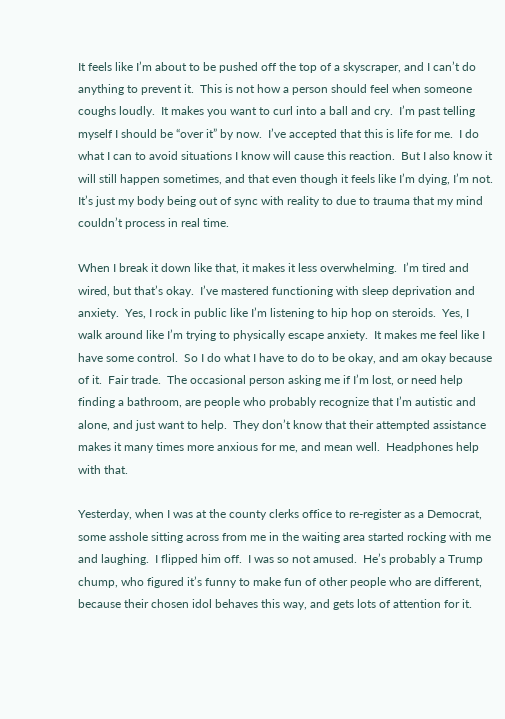It feels like I’m about to be pushed off the top of a skyscraper, and I can’t do anything to prevent it.  This is not how a person should feel when someone coughs loudly.  It makes you want to curl into a ball and cry.  I’m past telling myself I should be “over it” by now.  I’ve accepted that this is life for me.  I do what I can to avoid situations I know will cause this reaction.  But I also know it will still happen sometimes, and that even though it feels like I’m dying, I’m not.  It’s just my body being out of sync with reality to due to trauma that my mind couldn’t process in real time.

When I break it down like that, it makes it less overwhelming.  I’m tired and wired, but that’s okay.  I’ve mastered functioning with sleep deprivation and anxiety.  Yes, I rock in public like I’m listening to hip hop on steroids.  Yes, I walk around like I’m trying to physically escape anxiety.  It makes me feel like I have some control.  So I do what I have to do to be okay, and am okay because of it.  Fair trade.  The occasional person asking me if I’m lost, or need help finding a bathroom, are people who probably recognize that I’m autistic and alone, and just want to help.  They don’t know that their attempted assistance makes it many times more anxious for me, and mean well.  Headphones help with that.

Yesterday, when I was at the county clerks office to re-register as a Democrat, some asshole sitting across from me in the waiting area started rocking with me and laughing.  I flipped him off.  I was so not amused.  He’s probably a Trump chump, who figured it’s funny to make fun of other people who are different, because their chosen idol behaves this way, and gets lots of attention for it.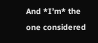And *I’m* the one considered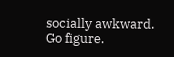socially awkward.  Go figure.